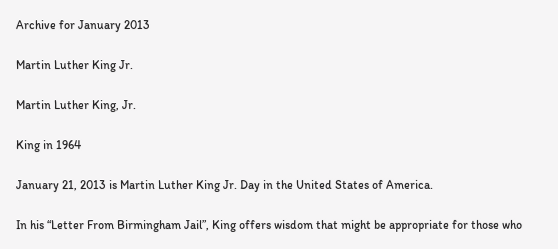Archive for January 2013

Martin Luther King Jr.

Martin Luther King, Jr.

King in 1964

January 21, 2013 is Martin Luther King Jr. Day in the United States of America.

In his “Letter From Birmingham Jail”, King offers wisdom that might be appropriate for those who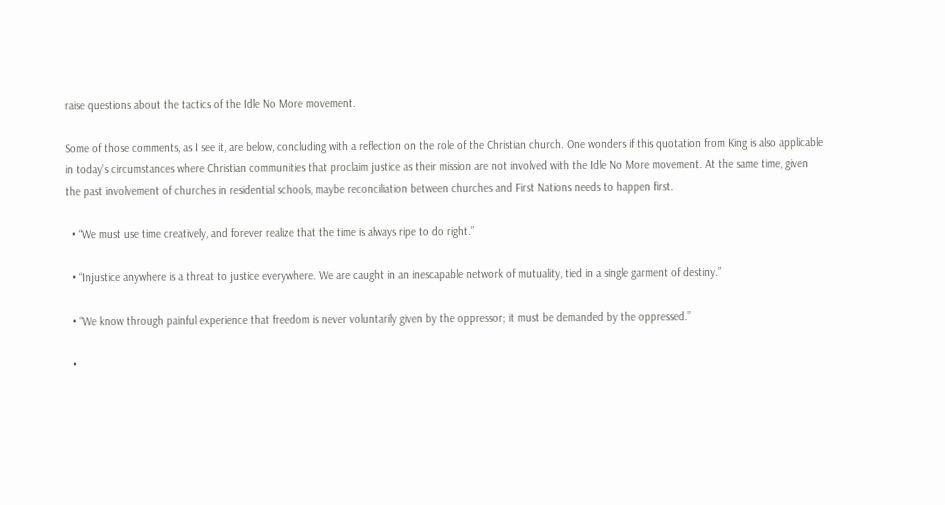raise questions about the tactics of the Idle No More movement.

Some of those comments, as I see it, are below, concluding with a reflection on the role of the Christian church. One wonders if this quotation from King is also applicable in today’s circumstances where Christian communities that proclaim justice as their mission are not involved with the Idle No More movement. At the same time, given the past involvement of churches in residential schools, maybe reconciliation between churches and First Nations needs to happen first.

  • “We must use time creatively, and forever realize that the time is always ripe to do right.”

  • “Injustice anywhere is a threat to justice everywhere. We are caught in an inescapable network of mutuality, tied in a single garment of destiny.”

  • “We know through painful experience that freedom is never voluntarily given by the oppressor; it must be demanded by the oppressed.”

  •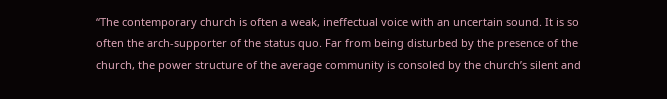“The contemporary church is often a weak, ineffectual voice with an uncertain sound. It is so often the arch-supporter of the status quo. Far from being disturbed by the presence of the church, the power structure of the average community is consoled by the church’s silent and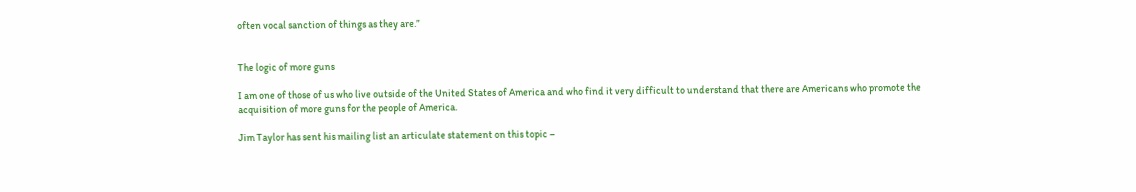often vocal sanction of things as they are.”


The logic of more guns

I am one of those of us who live outside of the United States of America and who find it very difficult to understand that there are Americans who promote the acquisition of more guns for the people of America.

Jim Taylor has sent his mailing list an articulate statement on this topic –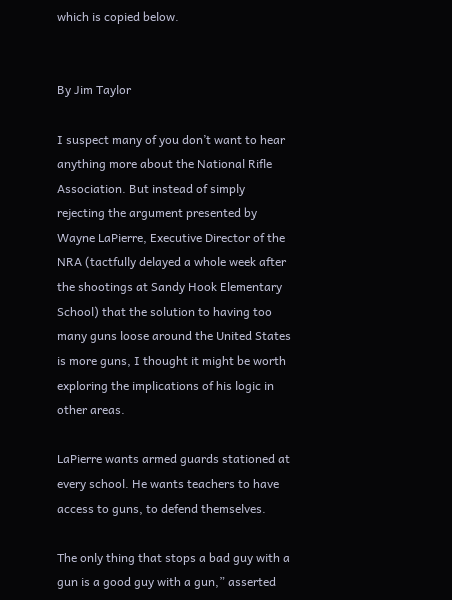which is copied below.


By Jim Taylor

I suspect many of you don’t want to hear anything more about the National Rifle Association. But instead of simply rejecting the argument presented by Wayne LaPierre, Executive Director of the NRA (tactfully delayed a whole week after the shootings at Sandy Hook Elementary School) that the solution to having too many guns loose around the United States is more guns, I thought it might be worth exploring the implications of his logic in other areas.

LaPierre wants armed guards stationed at every school. He wants teachers to have access to guns, to defend themselves.

The only thing that stops a bad guy with a gun is a good guy with a gun,” asserted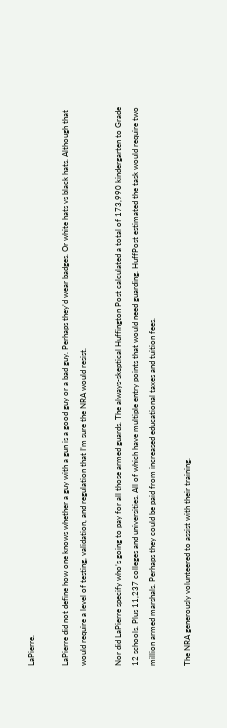LaPierre.

LaPierre did not define how one knows whether a guy with a gun is a good guy or a bad guy. Perhaps they’d wear badges. Or white hats vs black hats. Although that would require a level of testing, validation, and regulation that I’m sure the NRA would resist.

Nor did LaPierre specify who’s going to pay for all those armed guards. The always-skeptical Huffington Post calculated a total of 173,990 kindergarten to Grade 12 schools. Plus 11,237 colleges and universities. All of which have multiple entry points that would need guarding. HuffPost estimated the task would require two million armed marshals. Perhaps they could be paid from increased educational taxes and tuition fees.

The NRA generously volunteered to assist with their training.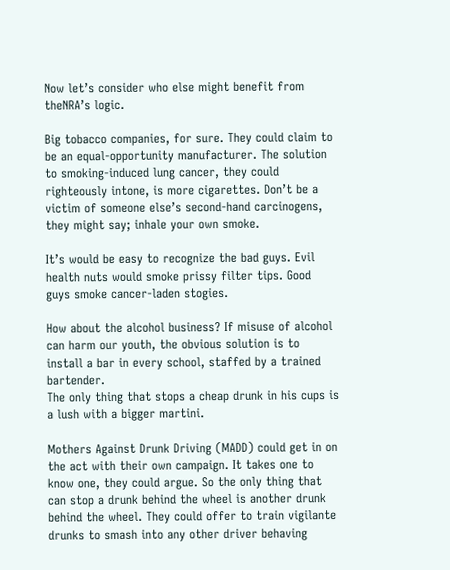Now let’s consider who else might benefit from theNRA’s logic.

Big tobacco companies, for sure. They could claim to be an equal-opportunity manufacturer. The solution to smoking-induced lung cancer, they could righteously intone, is more cigarettes. Don’t be a victim of someone else’s second-hand carcinogens, they might say; inhale your own smoke.

It’s would be easy to recognize the bad guys. Evil health nuts would smoke prissy filter tips. Good guys smoke cancer-laden stogies.

How about the alcohol business? If misuse of alcohol can harm our youth, the obvious solution is to install a bar in every school, staffed by a trained bartender.
The only thing that stops a cheap drunk in his cups is a lush with a bigger martini.

Mothers Against Drunk Driving (MADD) could get in on the act with their own campaign. It takes one to know one, they could argue. So the only thing that can stop a drunk behind the wheel is another drunk behind the wheel. They could offer to train vigilante drunks to smash into any other driver behaving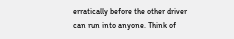erratically before the other driver can run into anyone. Think of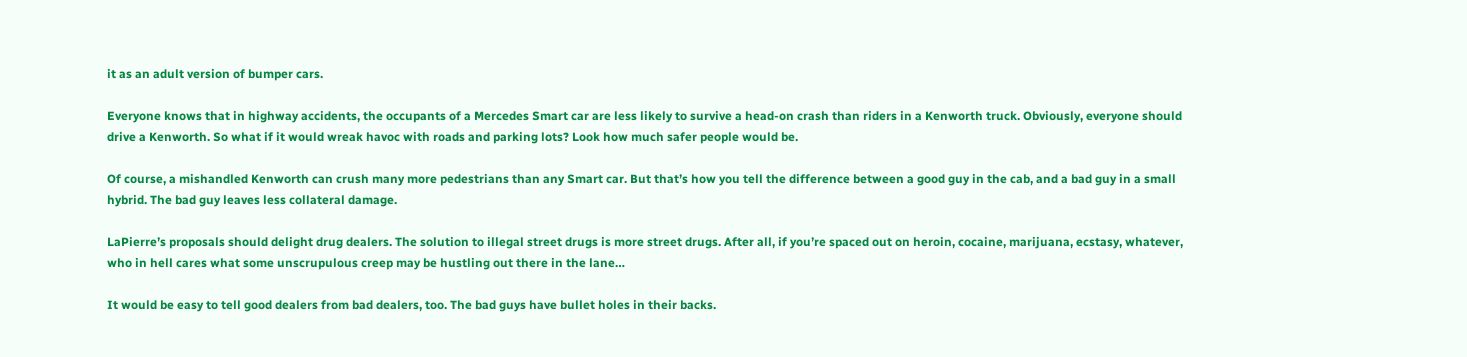it as an adult version of bumper cars.

Everyone knows that in highway accidents, the occupants of a Mercedes Smart car are less likely to survive a head-on crash than riders in a Kenworth truck. Obviously, everyone should drive a Kenworth. So what if it would wreak havoc with roads and parking lots? Look how much safer people would be.

Of course, a mishandled Kenworth can crush many more pedestrians than any Smart car. But that’s how you tell the difference between a good guy in the cab, and a bad guy in a small hybrid. The bad guy leaves less collateral damage.

LaPierre’s proposals should delight drug dealers. The solution to illegal street drugs is more street drugs. After all, if you’re spaced out on heroin, cocaine, marijuana, ecstasy, whatever, who in hell cares what some unscrupulous creep may be hustling out there in the lane…

It would be easy to tell good dealers from bad dealers, too. The bad guys have bullet holes in their backs.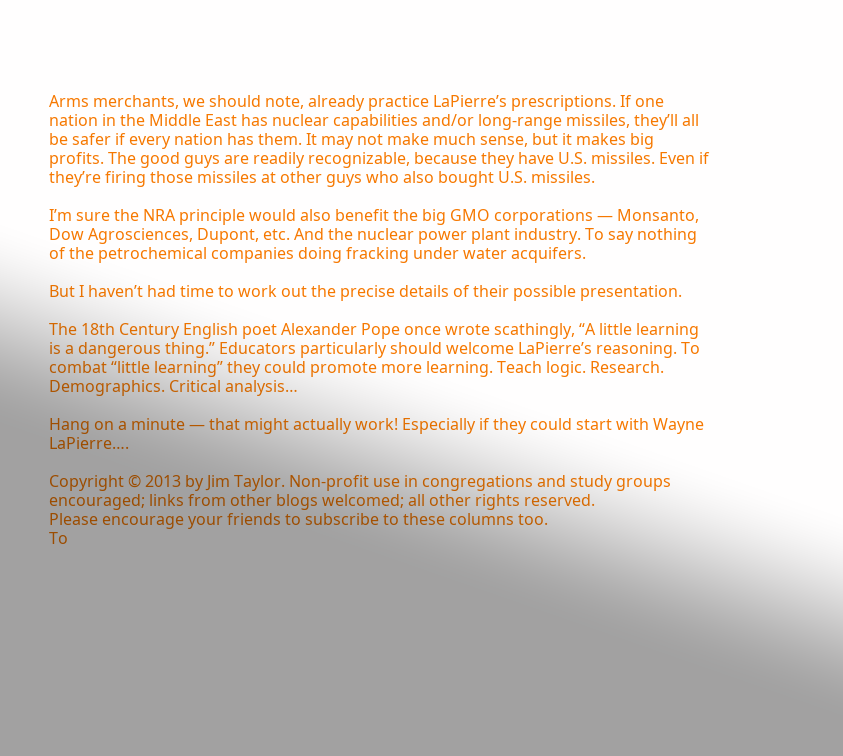Arms merchants, we should note, already practice LaPierre’s prescriptions. If one nation in the Middle East has nuclear capabilities and/or long-range missiles, they’ll all be safer if every nation has them. It may not make much sense, but it makes big profits. The good guys are readily recognizable, because they have U.S. missiles. Even if they’re firing those missiles at other guys who also bought U.S. missiles.

I’m sure the NRA principle would also benefit the big GMO corporations — Monsanto, Dow Agrosciences, Dupont, etc. And the nuclear power plant industry. To say nothing of the petrochemical companies doing fracking under water acquifers.

But I haven’t had time to work out the precise details of their possible presentation.

The 18th Century English poet Alexander Pope once wrote scathingly, “A little learning is a dangerous thing.” Educators particularly should welcome LaPierre’s reasoning. To combat “little learning” they could promote more learning. Teach logic. Research. Demographics. Critical analysis…

Hang on a minute — that might actually work! Especially if they could start with Wayne LaPierre….

Copyright © 2013 by Jim Taylor. Non-profit use in congregations and study groups encouraged; links from other blogs welcomed; all other rights reserved.
Please encourage your friends to subscribe to these columns too.
To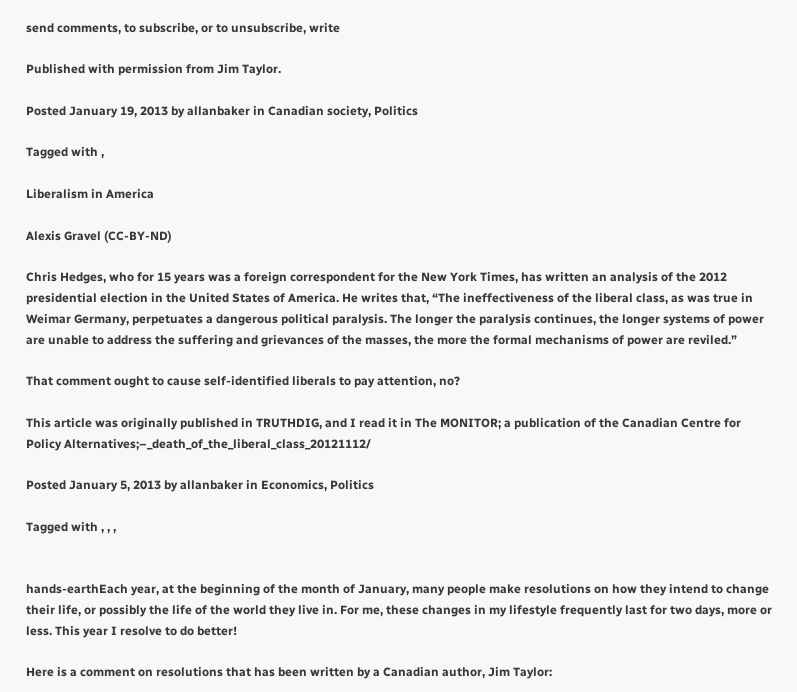send comments, to subscribe, or to unsubscribe, write

Published with permission from Jim Taylor.

Posted January 19, 2013 by allanbaker in Canadian society, Politics

Tagged with ,

Liberalism in America

Alexis Gravel (CC-BY-ND)

Chris Hedges, who for 15 years was a foreign correspondent for the New York Times, has written an analysis of the 2012 presidential election in the United States of America. He writes that, “The ineffectiveness of the liberal class, as was true in Weimar Germany, perpetuates a dangerous political paralysis. The longer the paralysis continues, the longer systems of power are unable to address the suffering and grievances of the masses, the more the formal mechanisms of power are reviled.”

That comment ought to cause self-identified liberals to pay attention, no?

This article was originally published in TRUTHDIG, and I read it in The MONITOR; a publication of the Canadian Centre for Policy Alternatives;–_death_of_the_liberal_class_20121112/

Posted January 5, 2013 by allanbaker in Economics, Politics

Tagged with , , ,


hands-earthEach year, at the beginning of the month of January, many people make resolutions on how they intend to change their life, or possibly the life of the world they live in. For me, these changes in my lifestyle frequently last for two days, more or less. This year I resolve to do better!

Here is a comment on resolutions that has been written by a Canadian author, Jim Taylor: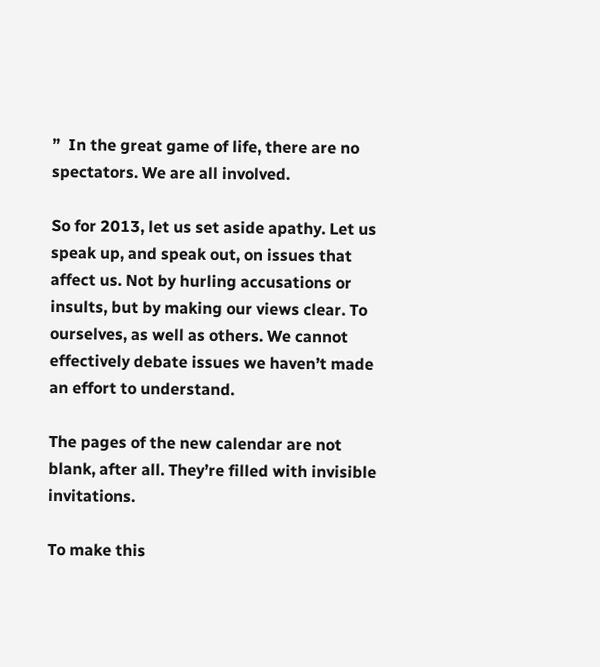”  In the great game of life, there are no spectators. We are all involved.

So for 2013, let us set aside apathy. Let us speak up, and speak out, on issues that affect us. Not by hurling accusations or insults, but by making our views clear. To ourselves, as well as others. We cannot effectively debate issues we haven’t made an effort to understand.

The pages of the new calendar are not blank, after all. They’re filled with invisible invitations.

To make this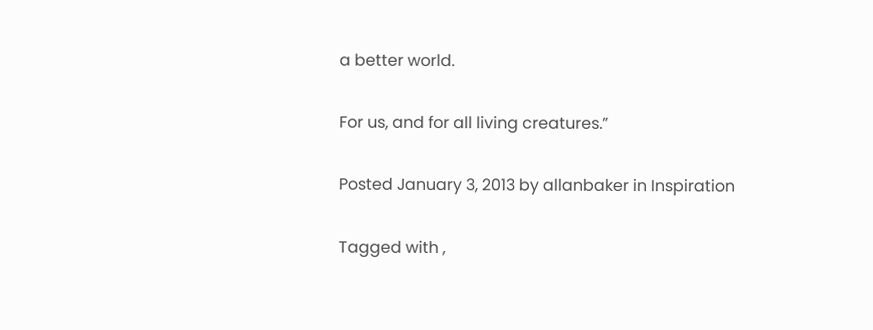a better world.

For us, and for all living creatures.”

Posted January 3, 2013 by allanbaker in Inspiration

Tagged with ,